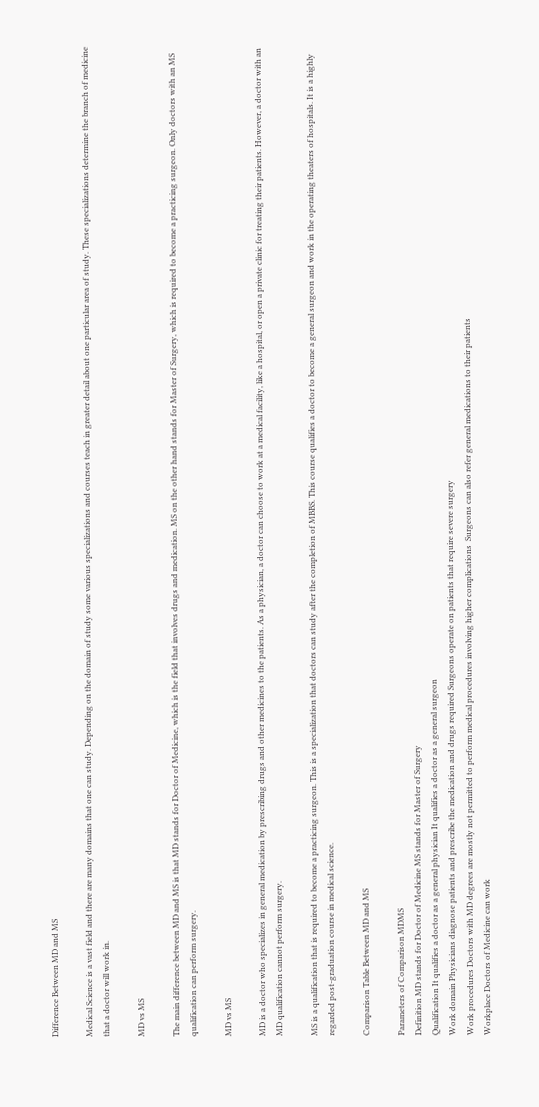Difference Between MD and MS

Medical Science is a vast field and there are many domains that one can study. Depending on the domain of study some various specializations and courses teach in greater detail about one particular area of study. These specializations determine the branch of medicine that a doctor will work in.

MD vs MS

The main difference between MD and MS is that MD stands for Doctor of Medicine, which is the field that involves drugs and medication. MS on the other hand stands for Master of Surgery, which is required to become a practicing surgeon. Only doctors with an MS qualification can perform surgery.

MD vs MS

MD is a doctor who specializes in general medication by prescribing drugs and other medicines to the patients. As a physician, a doctor can choose to work at a medical facility, like a hospital, or open a private clinic for treating their patients. However, a doctor with an MD qualification cannot perform surgery.

MS is a qualification that is required to become a practicing surgeon. This is a specialization that doctors can study after the completion of MBBS. This course qualifies a doctor to become a general surgeon and work in the operating theaters of hospitals. It is a highly regarded post-graduation course in medical science.

Comparison Table Between MD and MS

Parameters of Comparison MDMS
Definition MD stands for Doctor of Medicine MS stands for Master of Surgery
Qualification It qualifies a doctor as a general physician It qualifies a doctor as a general surgeon
Work domain Physicians diagnose patients and prescribe the medication and drugs required Surgeons operate on patients that require severe surgery
Work procedures Doctors with MD degrees are mostly not permitted to perform medical procedures involving higher complications  Surgeons can also refer general medications to their patients
Workplace Doctors of Medicine can work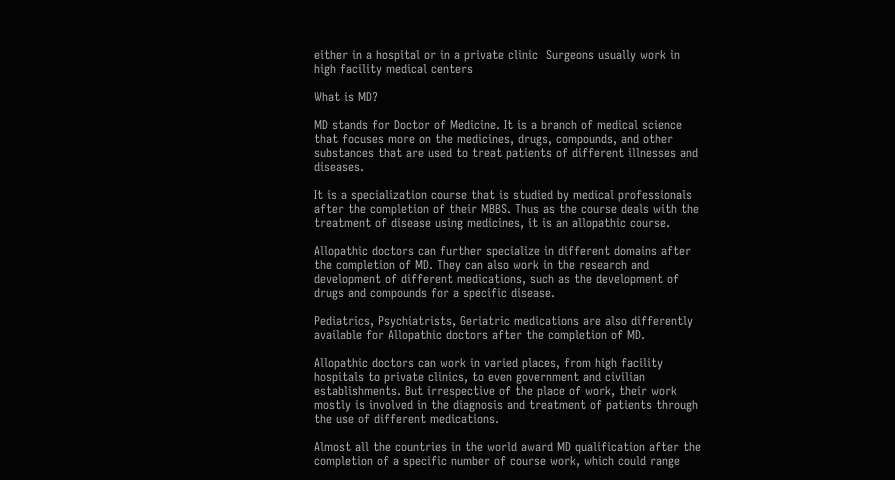either in a hospital or in a private clinic  Surgeons usually work in high facility medical centers

What is MD?

MD stands for Doctor of Medicine. It is a branch of medical science that focuses more on the medicines, drugs, compounds, and other substances that are used to treat patients of different illnesses and diseases.

It is a specialization course that is studied by medical professionals after the completion of their MBBS. Thus as the course deals with the treatment of disease using medicines, it is an allopathic course.

Allopathic doctors can further specialize in different domains after the completion of MD. They can also work in the research and development of different medications, such as the development of drugs and compounds for a specific disease.

Pediatrics, Psychiatrists, Geriatric medications are also differently available for Allopathic doctors after the completion of MD.

Allopathic doctors can work in varied places, from high facility hospitals to private clinics, to even government and civilian establishments. But irrespective of the place of work, their work mostly is involved in the diagnosis and treatment of patients through the use of different medications.

Almost all the countries in the world award MD qualification after the completion of a specific number of course work, which could range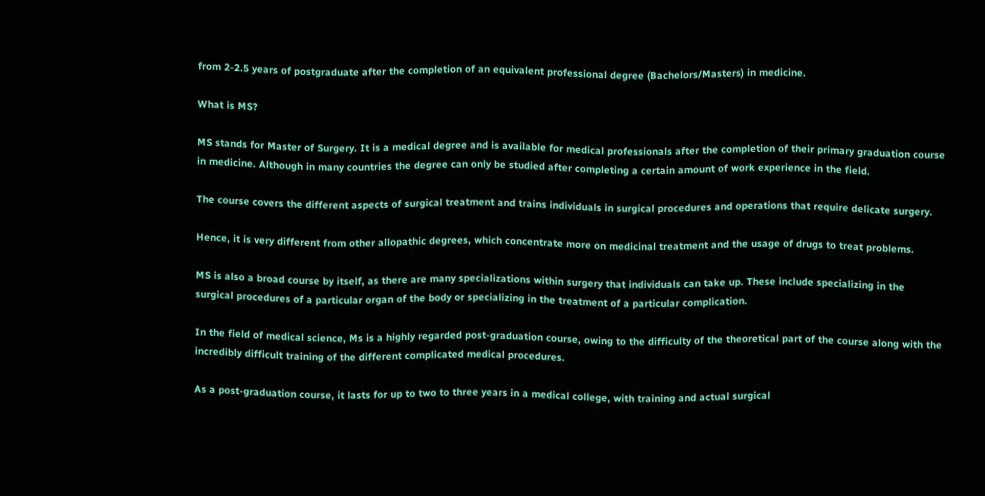from 2-2.5 years of postgraduate after the completion of an equivalent professional degree (Bachelors/Masters) in medicine.

What is MS?

MS stands for Master of Surgery. It is a medical degree and is available for medical professionals after the completion of their primary graduation course in medicine. Although in many countries the degree can only be studied after completing a certain amount of work experience in the field.

The course covers the different aspects of surgical treatment and trains individuals in surgical procedures and operations that require delicate surgery.

Hence, it is very different from other allopathic degrees, which concentrate more on medicinal treatment and the usage of drugs to treat problems.

MS is also a broad course by itself, as there are many specializations within surgery that individuals can take up. These include specializing in the surgical procedures of a particular organ of the body or specializing in the treatment of a particular complication.

In the field of medical science, Ms is a highly regarded post-graduation course, owing to the difficulty of the theoretical part of the course along with the incredibly difficult training of the different complicated medical procedures.

As a post-graduation course, it lasts for up to two to three years in a medical college, with training and actual surgical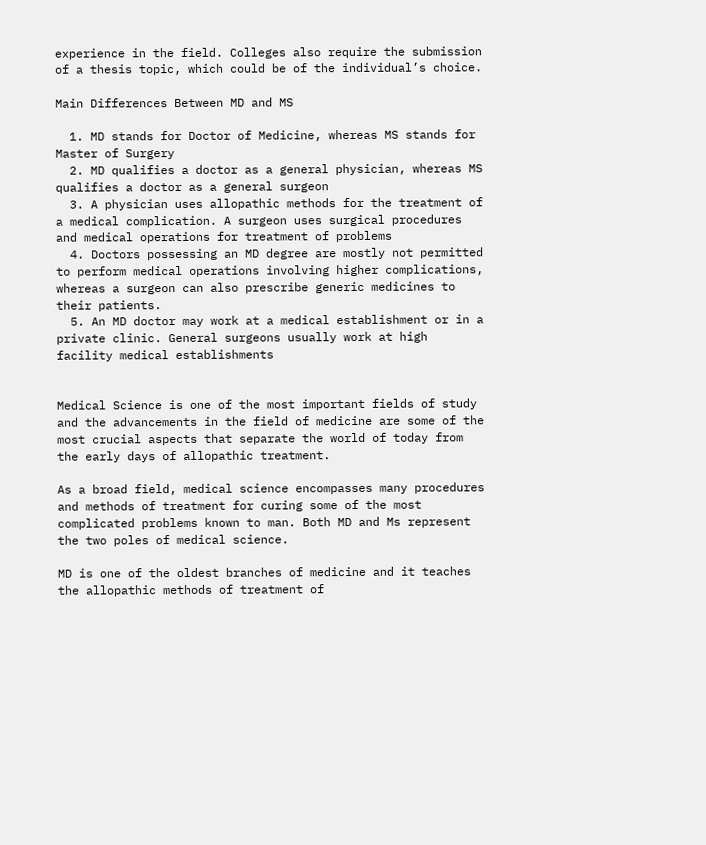experience in the field. Colleges also require the submission of a thesis topic, which could be of the individual’s choice.

Main Differences Between MD and MS

  1. MD stands for Doctor of Medicine, whereas MS stands for Master of Surgery
  2. MD qualifies a doctor as a general physician, whereas MS qualifies a doctor as a general surgeon
  3. A physician uses allopathic methods for the treatment of a medical complication. A surgeon uses surgical procedures and medical operations for treatment of problems
  4. Doctors possessing an MD degree are mostly not permitted to perform medical operations involving higher complications, whereas a surgeon can also prescribe generic medicines to their patients.
  5. An MD doctor may work at a medical establishment or in a private clinic. General surgeons usually work at high facility medical establishments


Medical Science is one of the most important fields of study and the advancements in the field of medicine are some of the most crucial aspects that separate the world of today from the early days of allopathic treatment.

As a broad field, medical science encompasses many procedures and methods of treatment for curing some of the most complicated problems known to man. Both MD and Ms represent the two poles of medical science.

MD is one of the oldest branches of medicine and it teaches the allopathic methods of treatment of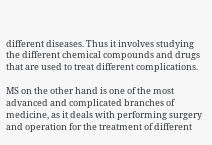different diseases. Thus it involves studying the different chemical compounds and drugs that are used to treat different complications.

MS on the other hand is one of the most advanced and complicated branches of medicine, as it deals with performing surgery and operation for the treatment of different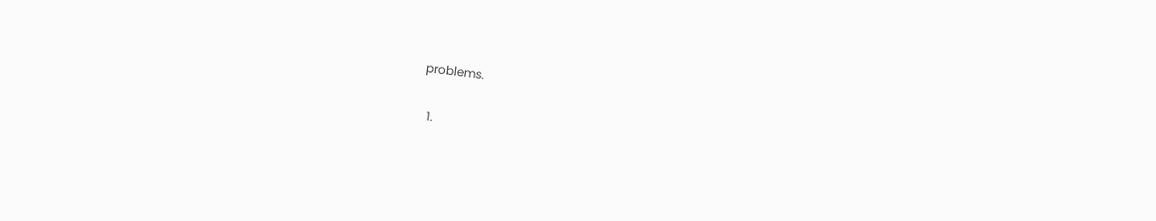problems.


  1.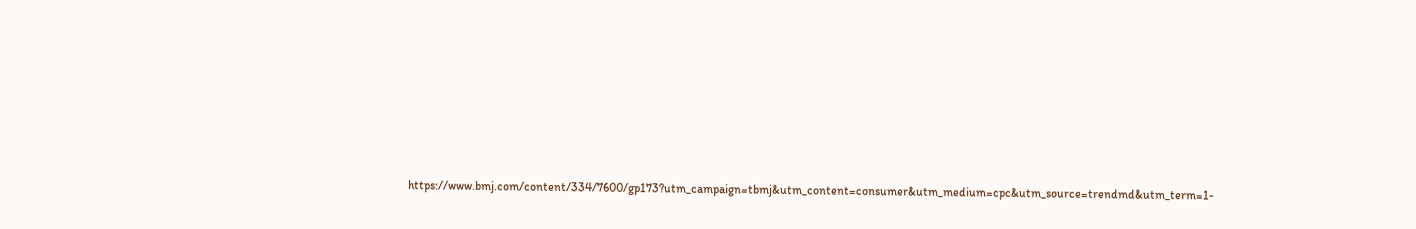https://www.bmj.com/content/334/7600/gp173?utm_campaign=tbmj&utm_content=consumer&utm_medium=cpc&utm_source=trendmd&utm_term=1-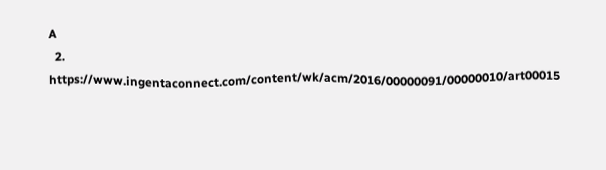A
  2. https://www.ingentaconnect.com/content/wk/acm/2016/00000091/00000010/art00015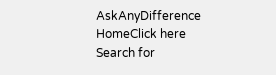AskAnyDifference HomeClick here
Search for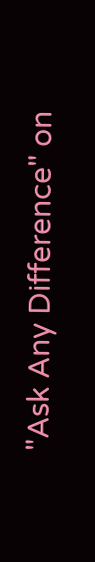"Ask Any Difference" on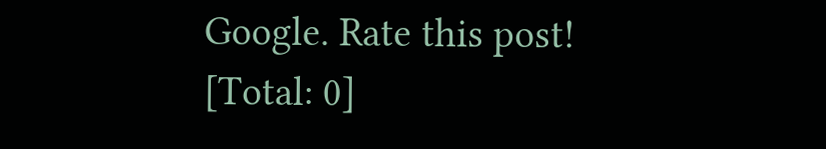Google. Rate this post!
[Total: 0]